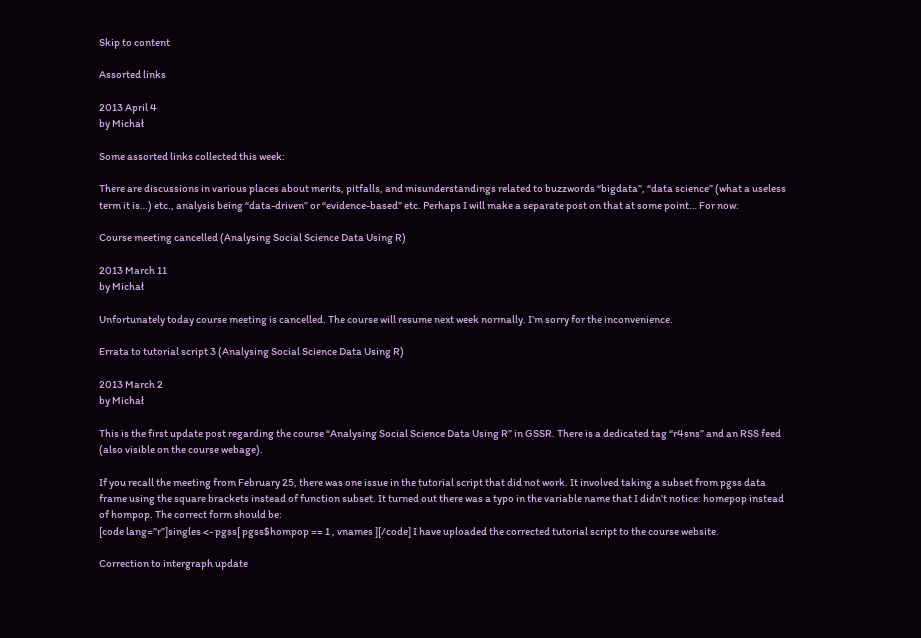Skip to content

Assorted links

2013 April 4
by Michał

Some assorted links collected this week:

There are discussions in various places about merits, pitfalls, and misunderstandings related to buzzwords “bigdata”, “data science” (what a useless term it is…) etc., analysis being “data-driven” or “evidence-based” etc. Perhaps I will make a separate post on that at some point… For now:

Course meeting cancelled (Analysing Social Science Data Using R)

2013 March 11
by Michał

Unfortunately today course meeting is cancelled. The course will resume next week normally. I’m sorry for the inconvenience.

Errata to tutorial script 3 (Analysing Social Science Data Using R)

2013 March 2
by Michał

This is the first update post regarding the course “Analysing Social Science Data Using R” in GSSR. There is a dedicated tag “r4sns” and an RSS feed (also visible on the course webage).

If you recall the meeting from February 25, there was one issue in the tutorial script that did not work. It involved taking a subset from pgss data frame using the square brackets instead of function subset. It turned out there was a typo in the variable name that I didn’t notice: homepop instead of hompop. The correct form should be:
[code lang=”r”]singles <- pgss[ pgss$hompop == 1 , vnames ][/code] I have uploaded the corrected tutorial script to the course website.

Correction to intergraph update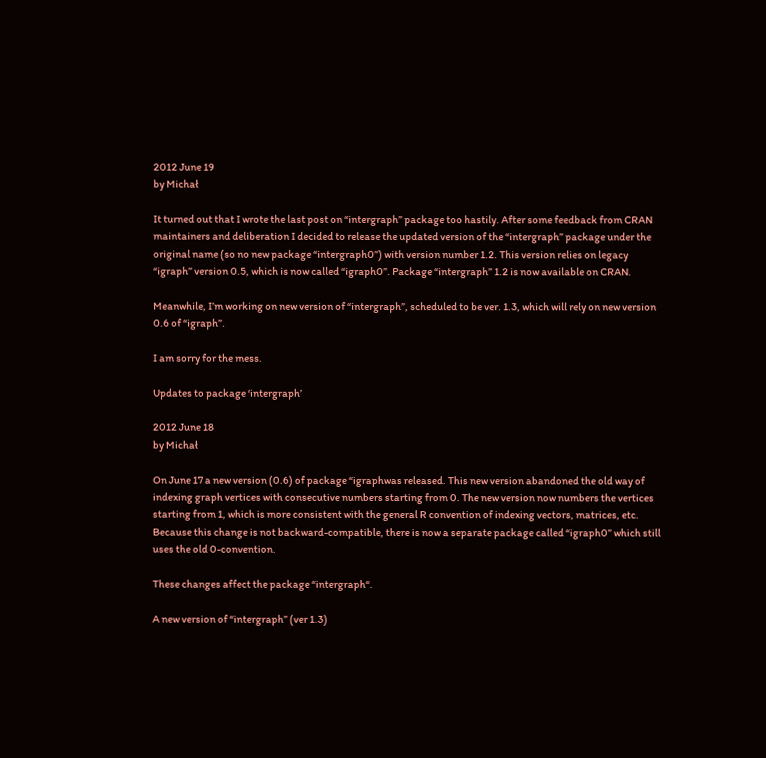2012 June 19
by Michał

It turned out that I wrote the last post on “intergraph” package too hastily. After some feedback from CRAN maintainers and deliberation I decided to release the updated version of the “intergraph” package under the  original name (so no new package “intergraph0”) with version number 1.2. This version relies on legacy “igraph” version 0.5, which is now called “igraph0”. Package “intergraph” 1.2 is now available on CRAN.

Meanwhile, I’m working on new version of “intergraph”, scheduled to be ver. 1.3, which will rely on new version 0.6 of “igraph”.

I am sorry for the mess.

Updates to package ‘intergraph’

2012 June 18
by Michał

On June 17 a new version (0.6) of package “igraphwas released. This new version abandoned the old way of indexing graph vertices with consecutive numbers starting from 0. The new version now numbers the vertices starting from 1, which is more consistent with the general R convention of indexing vectors, matrices, etc. Because this change is not backward-compatible, there is now a separate package called “igraph0” which still uses the old 0-convention.

These changes affect the package “intergraph“.

A new version of “intergraph” (ver 1.3)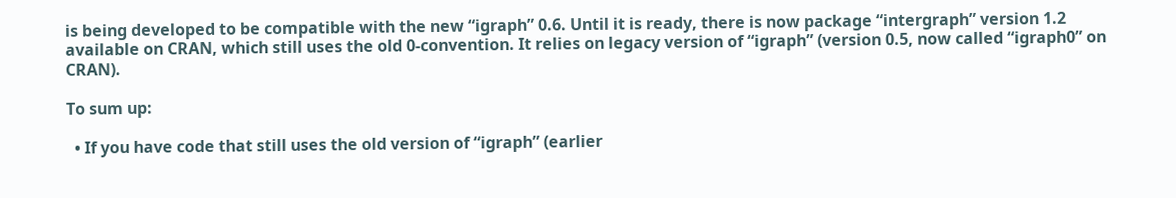is being developed to be compatible with the new “igraph” 0.6. Until it is ready, there is now package “intergraph” version 1.2 available on CRAN, which still uses the old 0-convention. It relies on legacy version of “igraph” (version 0.5, now called “igraph0” on CRAN).

To sum up:

  • If you have code that still uses the old version of “igraph” (earlier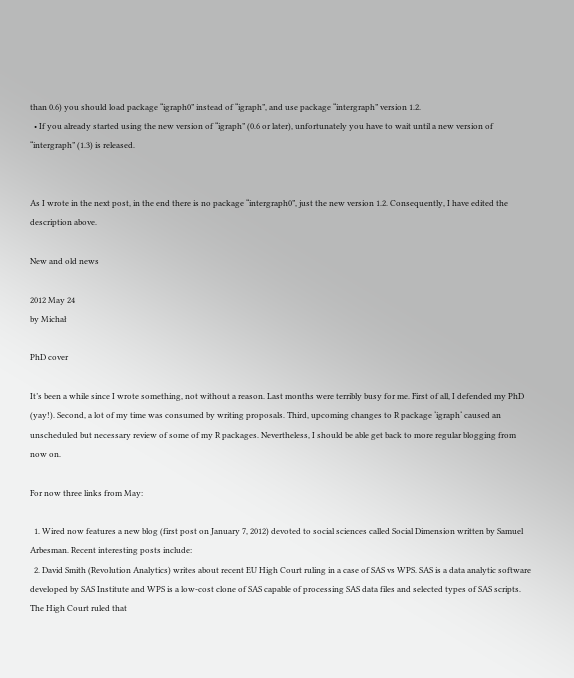than 0.6) you should load package “igraph0” instead of “igraph”, and use package “intergraph” version 1.2.
  • If you already started using the new version of “igraph” (0.6 or later), unfortunately you have to wait until a new version of “intergraph” (1.3) is released.


As I wrote in the next post, in the end there is no package “intergraph0”, just the new version 1.2. Consequently, I have edited the description above.

New and old news

2012 May 24
by Michał

PhD cover

It’s been a while since I wrote something, not without a reason. Last months were terribly busy for me. First of all, I defended my PhD (yay!). Second, a lot of my time was consumed by writing proposals. Third, upcoming changes to R package ‘igraph‘ caused an unscheduled but necessary review of some of my R packages. Nevertheless, I should be able get back to more regular blogging from now on.

For now three links from May:

  1. Wired now features a new blog (first post on January 7, 2012) devoted to social sciences called Social Dimension written by Samuel Arbesman. Recent interesting posts include:
  2. David Smith (Revolution Analytics) writes about recent EU High Court ruling in a case of SAS vs WPS. SAS is a data analytic software developed by SAS Institute and WPS is a low-cost clone of SAS capable of processing SAS data files and selected types of SAS scripts. The High Court ruled that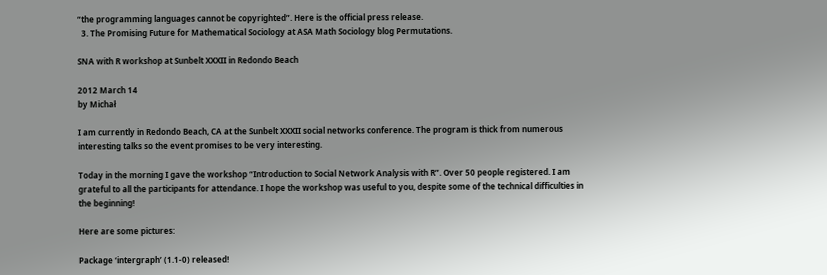“the programming languages cannot be copyrighted”. Here is the official press release.
  3. The Promising Future for Mathematical Sociology at ASA Math Sociology blog Permutations.

SNA with R workshop at Sunbelt XXXII in Redondo Beach

2012 March 14
by Michał

I am currently in Redondo Beach, CA at the Sunbelt XXXII social networks conference. The program is thick from numerous interesting talks so the event promises to be very interesting.

Today in the morning I gave the workshop “Introduction to Social Network Analysis with R”. Over 50 people registered. I am grateful to all the participants for attendance. I hope the workshop was useful to you, despite some of the technical difficulties in the beginning!

Here are some pictures:

Package ‘intergraph’ (1.1-0) released!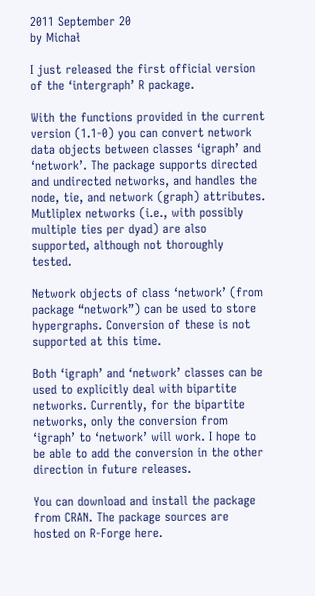2011 September 20
by Michał

I just released the first official version of the ‘intergraph’ R package.

With the functions provided in the current version (1.1-0) you can convert network data objects between classes ‘igraph’ and ‘network’. The package supports directed and undirected networks, and handles the node, tie, and network (graph) attributes. Mutliplex networks (i.e., with possibly multiple ties per dyad) are also supported, although not thoroughly tested.

Network objects of class ‘network’ (from package “network”) can be used to store hypergraphs. Conversion of these is not supported at this time.

Both ‘igraph’ and ‘network’ classes can be used to explicitly deal with bipartite networks. Currently, for the bipartite networks, only the conversion from ‘igraph’ to ‘network’ will work. I hope to be able to add the conversion in the other direction in future releases.

You can download and install the package from CRAN. The package sources are hosted on R-Forge here.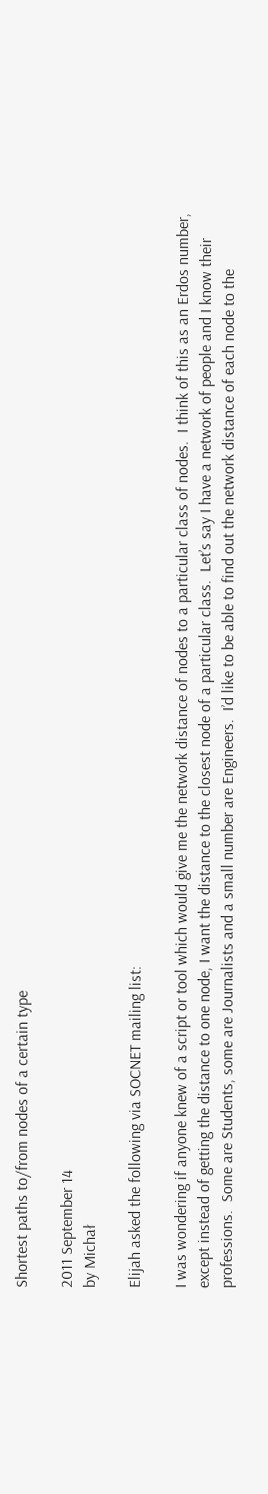Shortest paths to/from nodes of a certain type

2011 September 14
by Michał

Elijah asked the following via SOCNET mailing list:

I was wondering if anyone knew of a script or tool which would give me the network distance of nodes to a particular class of nodes.  I think of this as an Erdos number, except instead of getting the distance to one node, I want the distance to the closest node of a particular class.  Let’s say I have a network of people and I know their professions.  Some are Students, some are Journalists and a small number are Engineers.  I’d like to be able to find out the network distance of each node to the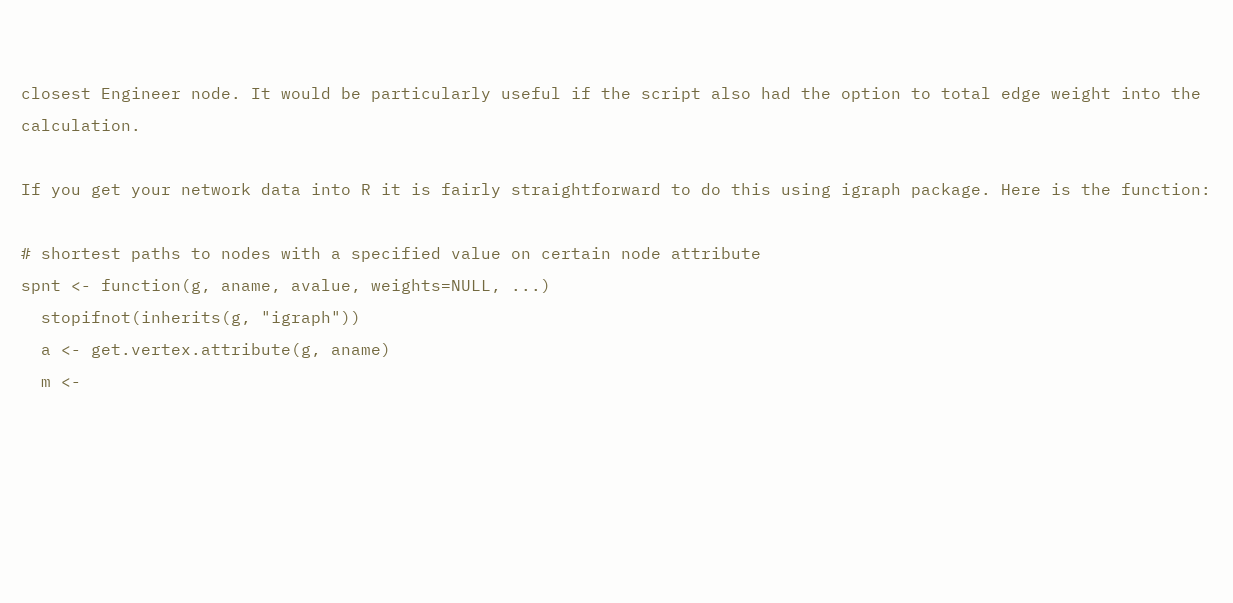closest Engineer node. It would be particularly useful if the script also had the option to total edge weight into the calculation.

If you get your network data into R it is fairly straightforward to do this using igraph package. Here is the function:

# shortest paths to nodes with a specified value on certain node attribute
spnt <- function(g, aname, avalue, weights=NULL, ...)
  stopifnot(inherits(g, "igraph"))
  a <- get.vertex.attribute(g, aname)
  m <-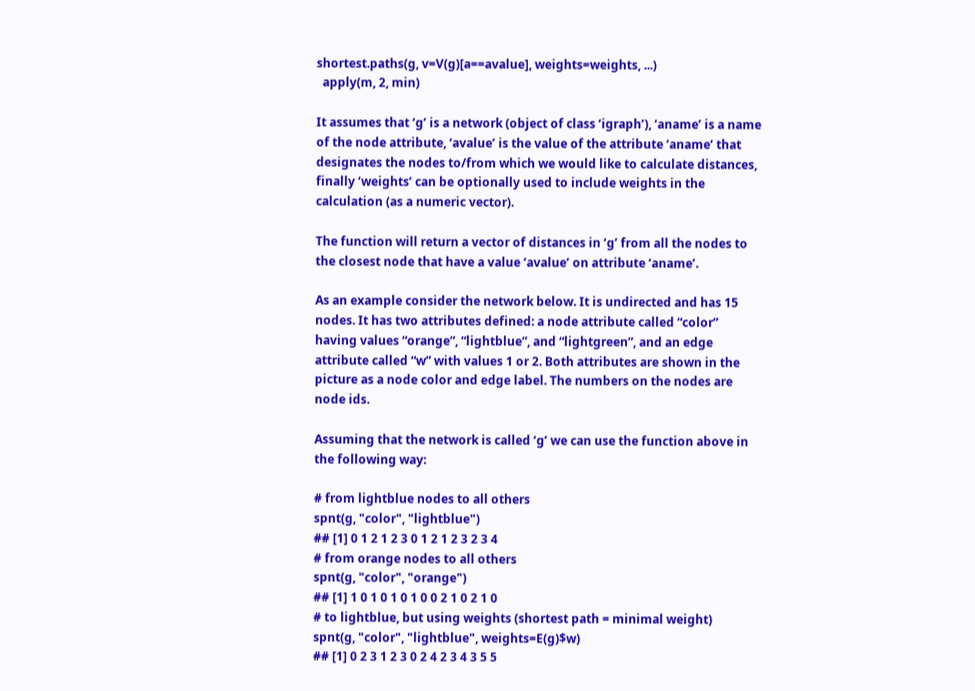shortest.paths(g, v=V(g)[a==avalue], weights=weights, ...)
  apply(m, 2, min)

It assumes that ‘g’ is a network (object of class ‘igraph’), ‘aname’ is a name of the node attribute, ‘avalue’ is the value of the attribute ‘aname’ that designates the nodes to/from which we would like to calculate distances, finally ‘weights’ can be optionally used to include weights in the calculation (as a numeric vector).

The function will return a vector of distances in ‘g’ from all the nodes to the closest node that have a value ‘avalue’ on attribute ‘aname’.

As an example consider the network below. It is undirected and has 15 nodes. It has two attributes defined: a node attribute called “color” having values “orange”, “lightblue”, and “lightgreen”, and an edge attribute called “w” with values 1 or 2. Both attributes are shown in the picture as a node color and edge label. The numbers on the nodes are node ids.

Assuming that the network is called ‘g’ we can use the function above in the following way:

# from lightblue nodes to all others
spnt(g, "color", "lightblue")
## [1] 0 1 2 1 2 3 0 1 2 1 2 3 2 3 4
# from orange nodes to all others
spnt(g, "color", "orange")
## [1] 1 0 1 0 1 0 1 0 0 2 1 0 2 1 0
# to lightblue, but using weights (shortest path = minimal weight)
spnt(g, "color", "lightblue", weights=E(g)$w)
## [1] 0 2 3 1 2 3 0 2 4 2 3 4 3 5 5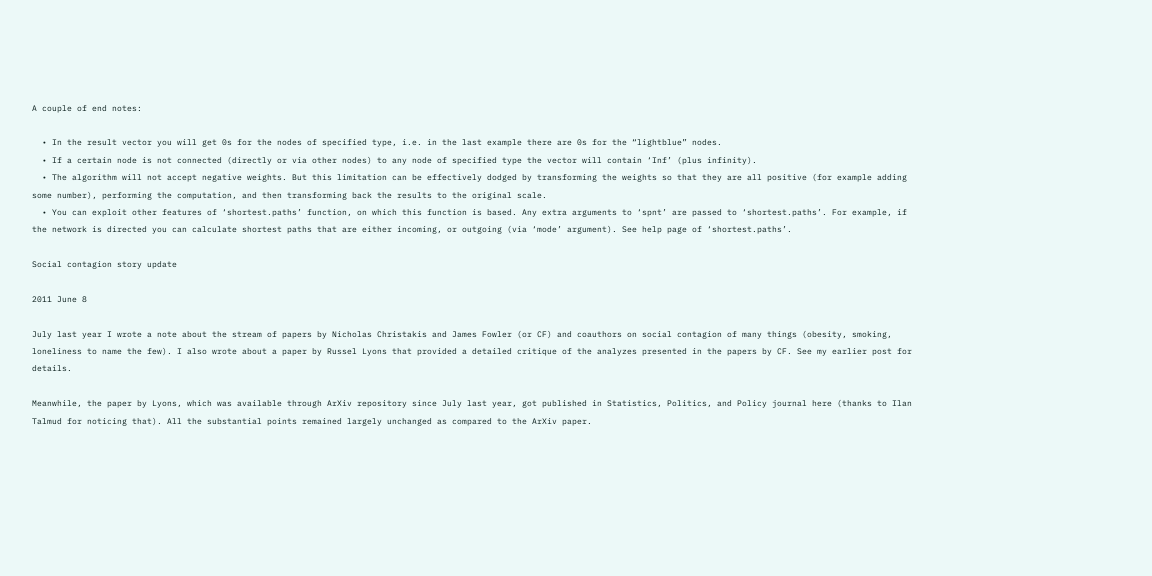A couple of end notes:

  • In the result vector you will get 0s for the nodes of specified type, i.e. in the last example there are 0s for the “lightblue” nodes.
  • If a certain node is not connected (directly or via other nodes) to any node of specified type the vector will contain ‘Inf’ (plus infinity).
  • The algorithm will not accept negative weights. But this limitation can be effectively dodged by transforming the weights so that they are all positive (for example adding some number), performing the computation, and then transforming back the results to the original scale.
  • You can exploit other features of ‘shortest.paths’ function, on which this function is based. Any extra arguments to ‘spnt’ are passed to ‘shortest.paths’. For example, if the network is directed you can calculate shortest paths that are either incoming, or outgoing (via ‘mode’ argument). See help page of ‘shortest.paths’.

Social contagion story update

2011 June 8

July last year I wrote a note about the stream of papers by Nicholas Christakis and James Fowler (or CF) and coauthors on social contagion of many things (obesity, smoking, loneliness to name the few). I also wrote about a paper by Russel Lyons that provided a detailed critique of the analyzes presented in the papers by CF. See my earlier post for details.

Meanwhile, the paper by Lyons, which was available through ArXiv repository since July last year, got published in Statistics, Politics, and Policy journal here (thanks to Ilan Talmud for noticing that). All the substantial points remained largely unchanged as compared to the ArXiv paper.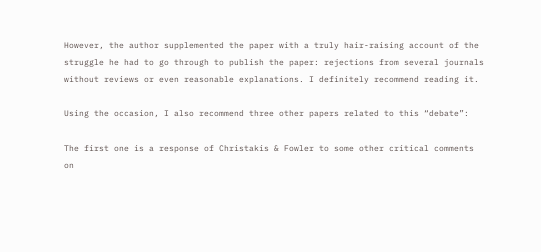However, the author supplemented the paper with a truly hair-raising account of the struggle he had to go through to publish the paper: rejections from several journals without reviews or even reasonable explanations. I definitely recommend reading it.

Using the occasion, I also recommend three other papers related to this “debate”:

The first one is a response of Christakis & Fowler to some other critical comments on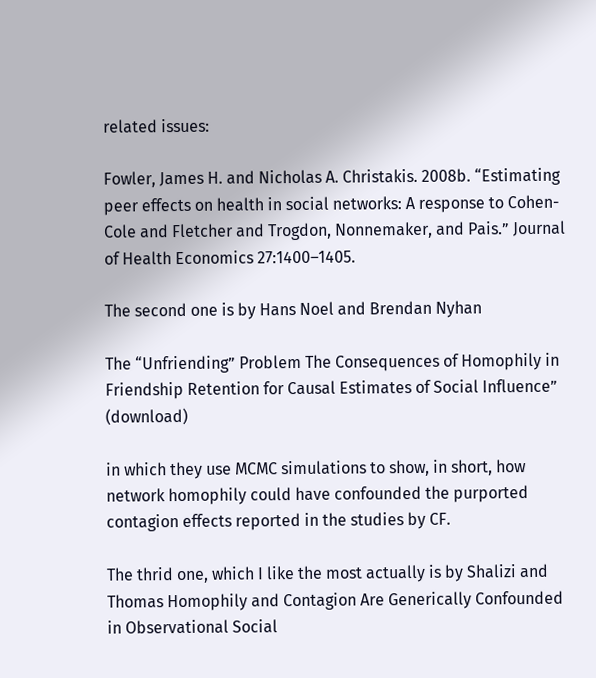related issues:

Fowler, James H. and Nicholas A. Christakis. 2008b. “Estimating peer effects on health in social networks: A response to Cohen-Cole and Fletcher and Trogdon, Nonnemaker, and Pais.” Journal of Health Economics 27:1400–1405.

The second one is by Hans Noel and Brendan Nyhan

The “Unfriending” Problem The Consequences of Homophily in Friendship Retention for Causal Estimates of Social Influence” (download)

in which they use MCMC simulations to show, in short, how network homophily could have confounded the purported contagion effects reported in the studies by CF.

The thrid one, which I like the most actually is by Shalizi and Thomas Homophily and Contagion Are Generically Confounded in Observational Social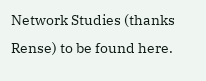Network Studies (thanks Rense) to be found here.